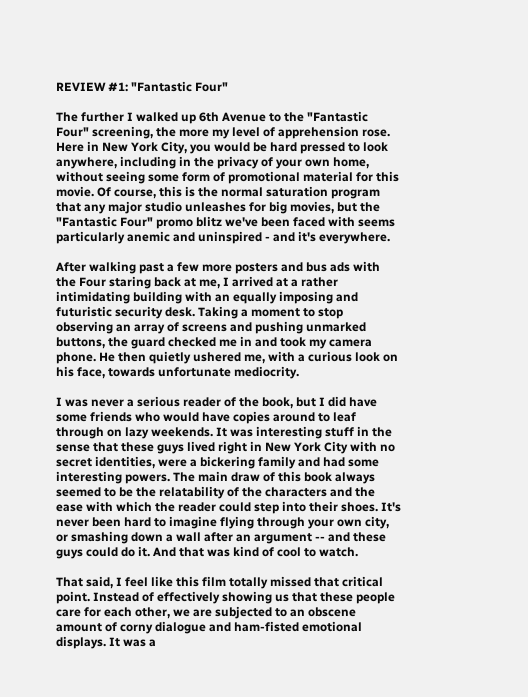REVIEW #1: "Fantastic Four"

The further I walked up 6th Avenue to the "Fantastic Four" screening, the more my level of apprehension rose. Here in New York City, you would be hard pressed to look anywhere, including in the privacy of your own home, without seeing some form of promotional material for this movie. Of course, this is the normal saturation program that any major studio unleashes for big movies, but the "Fantastic Four" promo blitz we've been faced with seems particularly anemic and uninspired - and it's everywhere.

After walking past a few more posters and bus ads with the Four staring back at me, I arrived at a rather intimidating building with an equally imposing and futuristic security desk. Taking a moment to stop observing an array of screens and pushing unmarked buttons, the guard checked me in and took my camera phone. He then quietly ushered me, with a curious look on his face, towards unfortunate mediocrity.

I was never a serious reader of the book, but I did have some friends who would have copies around to leaf through on lazy weekends. It was interesting stuff in the sense that these guys lived right in New York City with no secret identities, were a bickering family and had some interesting powers. The main draw of this book always seemed to be the relatability of the characters and the ease with which the reader could step into their shoes. It's never been hard to imagine flying through your own city, or smashing down a wall after an argument -- and these guys could do it. And that was kind of cool to watch.

That said, I feel like this film totally missed that critical point. Instead of effectively showing us that these people care for each other, we are subjected to an obscene amount of corny dialogue and ham-fisted emotional displays. It was a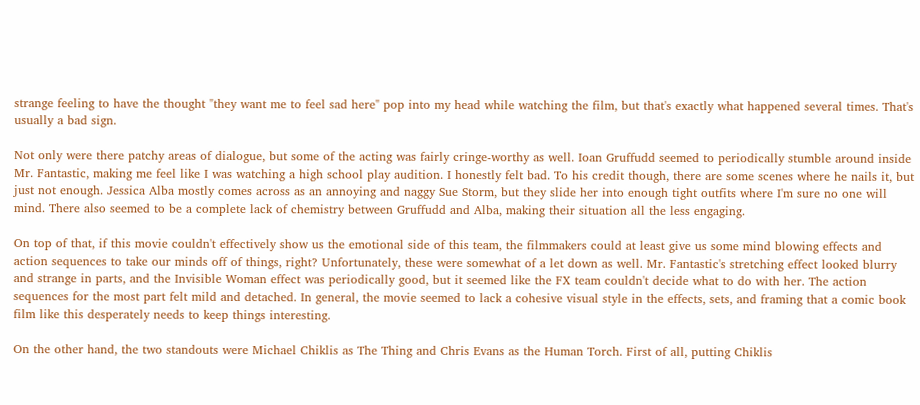strange feeling to have the thought "they want me to feel sad here" pop into my head while watching the film, but that's exactly what happened several times. That's usually a bad sign.

Not only were there patchy areas of dialogue, but some of the acting was fairly cringe-worthy as well. Ioan Gruffudd seemed to periodically stumble around inside Mr. Fantastic, making me feel like I was watching a high school play audition. I honestly felt bad. To his credit though, there are some scenes where he nails it, but just not enough. Jessica Alba mostly comes across as an annoying and naggy Sue Storm, but they slide her into enough tight outfits where I'm sure no one will mind. There also seemed to be a complete lack of chemistry between Gruffudd and Alba, making their situation all the less engaging.

On top of that, if this movie couldn't effectively show us the emotional side of this team, the filmmakers could at least give us some mind blowing effects and action sequences to take our minds off of things, right? Unfortunately, these were somewhat of a let down as well. Mr. Fantastic's stretching effect looked blurry and strange in parts, and the Invisible Woman effect was periodically good, but it seemed like the FX team couldn't decide what to do with her. The action sequences for the most part felt mild and detached. In general, the movie seemed to lack a cohesive visual style in the effects, sets, and framing that a comic book film like this desperately needs to keep things interesting.

On the other hand, the two standouts were Michael Chiklis as The Thing and Chris Evans as the Human Torch. First of all, putting Chiklis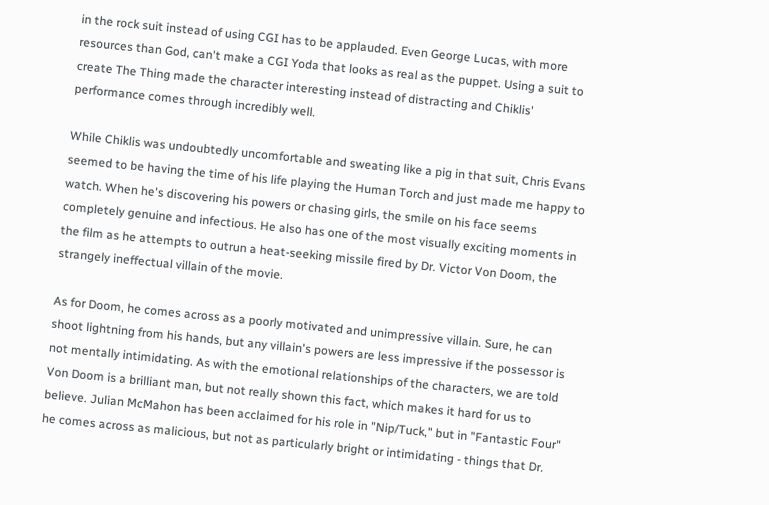in the rock suit instead of using CGI has to be applauded. Even George Lucas, with more resources than God, can't make a CGI Yoda that looks as real as the puppet. Using a suit to create The Thing made the character interesting instead of distracting and Chiklis' performance comes through incredibly well.

While Chiklis was undoubtedly uncomfortable and sweating like a pig in that suit, Chris Evans seemed to be having the time of his life playing the Human Torch and just made me happy to watch. When he's discovering his powers or chasing girls, the smile on his face seems completely genuine and infectious. He also has one of the most visually exciting moments in the film as he attempts to outrun a heat-seeking missile fired by Dr. Victor Von Doom, the strangely ineffectual villain of the movie.

As for Doom, he comes across as a poorly motivated and unimpressive villain. Sure, he can shoot lightning from his hands, but any villain's powers are less impressive if the possessor is not mentally intimidating. As with the emotional relationships of the characters, we are told Von Doom is a brilliant man, but not really shown this fact, which makes it hard for us to believe. Julian McMahon has been acclaimed for his role in "Nip/Tuck," but in "Fantastic Four" he comes across as malicious, but not as particularly bright or intimidating - things that Dr.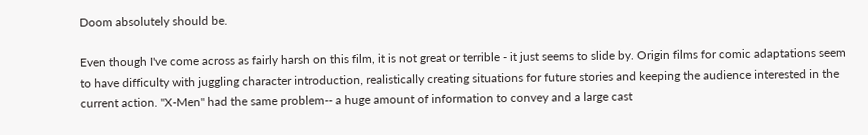Doom absolutely should be.

Even though I've come across as fairly harsh on this film, it is not great or terrible - it just seems to slide by. Origin films for comic adaptations seem to have difficulty with juggling character introduction, realistically creating situations for future stories and keeping the audience interested in the current action. "X-Men" had the same problem-- a huge amount of information to convey and a large cast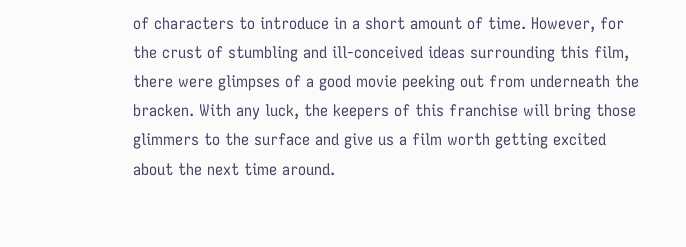of characters to introduce in a short amount of time. However, for the crust of stumbling and ill-conceived ideas surrounding this film, there were glimpses of a good movie peeking out from underneath the bracken. With any luck, the keepers of this franchise will bring those glimmers to the surface and give us a film worth getting excited about the next time around.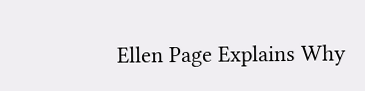Ellen Page Explains Why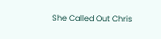She Called Out Chris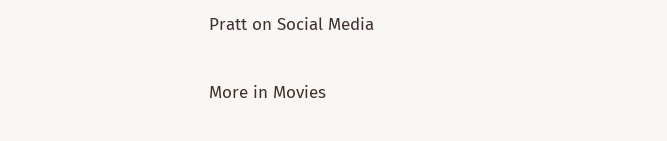Pratt on Social Media

More in Movies